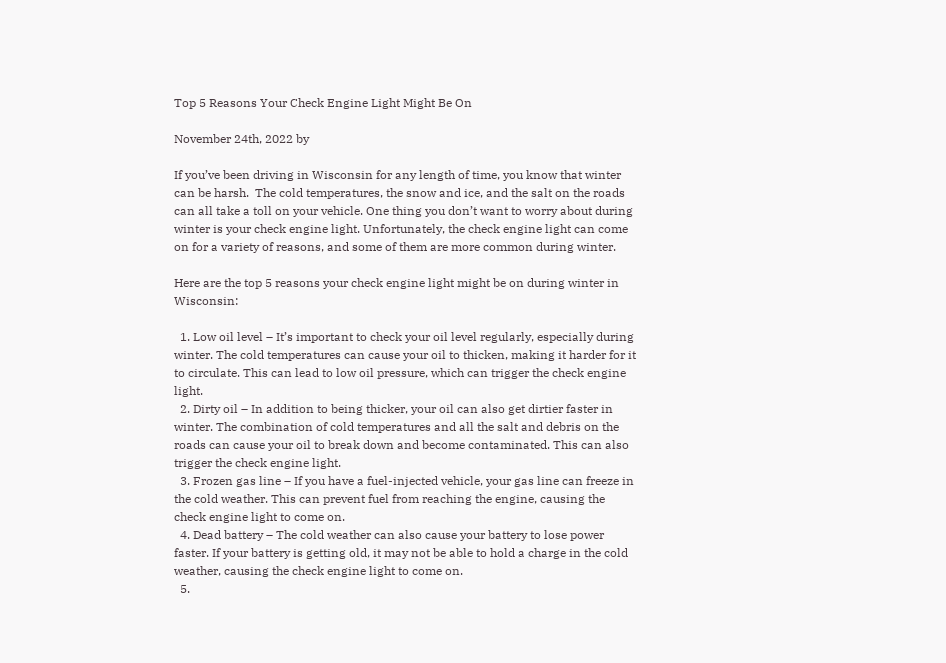Top 5 Reasons Your Check Engine Light Might Be On

November 24th, 2022 by

If you’ve been driving in Wisconsin for any length of time, you know that winter can be harsh.  The cold temperatures, the snow and ice, and the salt on the roads can all take a toll on your vehicle. One thing you don’t want to worry about during winter is your check engine light. Unfortunately, the check engine light can come on for a variety of reasons, and some of them are more common during winter.

Here are the top 5 reasons your check engine light might be on during winter in Wisconsin:

  1. Low oil level – It’s important to check your oil level regularly, especially during winter. The cold temperatures can cause your oil to thicken, making it harder for it to circulate. This can lead to low oil pressure, which can trigger the check engine light.
  2. Dirty oil – In addition to being thicker, your oil can also get dirtier faster in winter. The combination of cold temperatures and all the salt and debris on the roads can cause your oil to break down and become contaminated. This can also trigger the check engine light.
  3. Frozen gas line – If you have a fuel-injected vehicle, your gas line can freeze in the cold weather. This can prevent fuel from reaching the engine, causing the check engine light to come on.
  4. Dead battery – The cold weather can also cause your battery to lose power faster. If your battery is getting old, it may not be able to hold a charge in the cold weather, causing the check engine light to come on.
  5.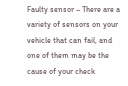Faulty sensor – There are a variety of sensors on your vehicle that can fail, and one of them may be the cause of your check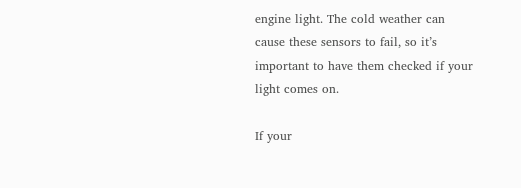engine light. The cold weather can cause these sensors to fail, so it’s important to have them checked if your light comes on.

If your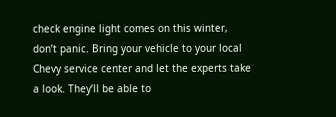check engine light comes on this winter, don’t panic. Bring your vehicle to your local Chevy service center and let the experts take a look. They’ll be able to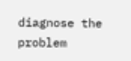diagnose the problem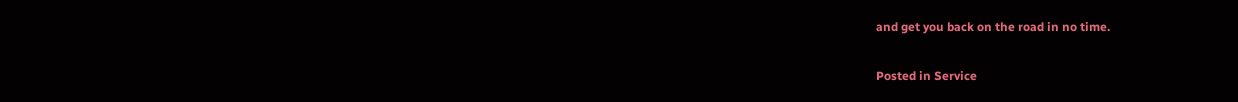and get you back on the road in no time.

Posted in Service